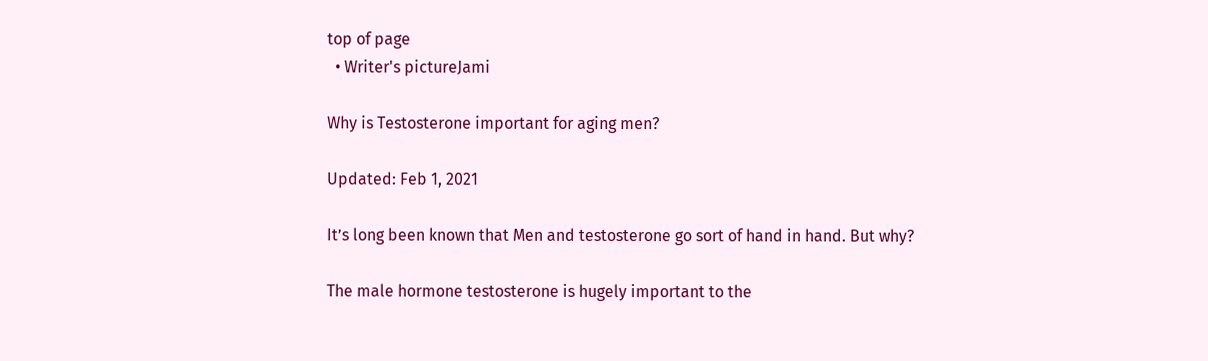top of page
  • Writer's pictureJami

Why is Testosterone important for aging men?

Updated: Feb 1, 2021

It’s long been known that Men and testosterone go sort of hand in hand. But why?

The male hormone testosterone is hugely important to the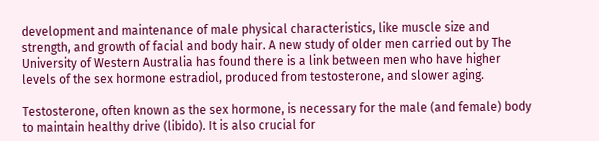development and maintenance of male physical characteristics, like muscle size and strength, and growth of facial and body hair. A new study of older men carried out by The University of Western Australia has found there is a link between men who have higher levels of the sex hormone estradiol, produced from testosterone, and slower aging.

Testosterone, often known as the sex hormone, is necessary for the male (and female) body to maintain healthy drive (libido). It is also crucial for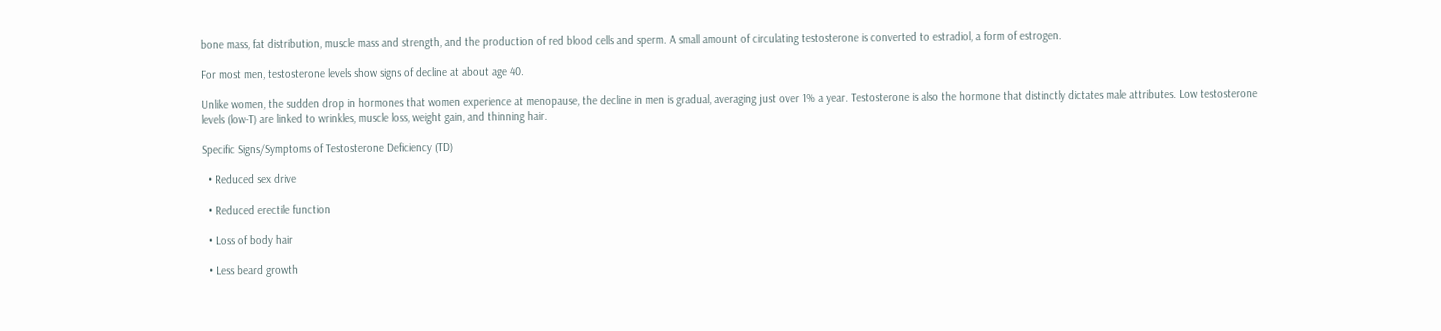bone mass, fat distribution, muscle mass and strength, and the production of red blood cells and sperm. A small amount of circulating testosterone is converted to estradiol, a form of estrogen.

For most men, testosterone levels show signs of decline at about age 40.

Unlike women, the sudden drop in hormones that women experience at menopause, the decline in men is gradual, averaging just over 1% a year. Testosterone is also the hormone that distinctly dictates male attributes. Low testosterone levels (low-T) are linked to wrinkles, muscle loss, weight gain, and thinning hair.

Specific Signs/Symptoms of Testosterone Deficiency (TD)

  • Reduced sex drive

  • Reduced erectile function

  • Loss of body hair

  • Less beard growth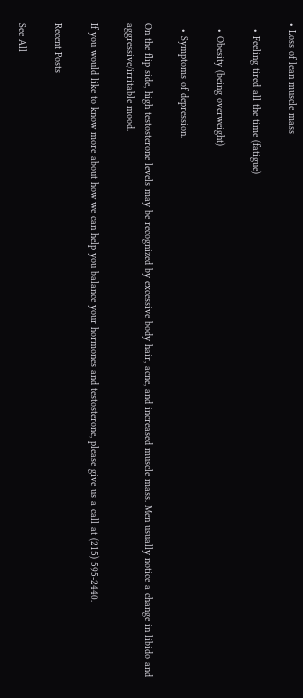• Loss of lean muscle mass

  • Feeling tired all the time (fatigue)

  • Obesity (being overweight)

  • Symptoms of depression.

On the flip side, high testosterone levels may be recognized by excessive body hair, acne, and increased muscle mass. Men usually notice a change in libido and aggressive/irritable mood.

If you would like to know more about how we can help you balance your hormones and testosterone, please give us a call at (215) 595-2440.

Recent Posts

See All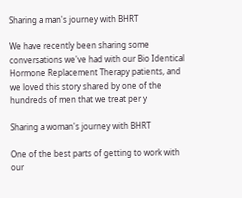Sharing a man's journey with BHRT

We have recently been sharing some conversations we've had with our Bio Identical Hormone Replacement Therapy patients, and we loved this story shared by one of the hundreds of men that we treat per y

Sharing a woman's journey with BHRT

One of the best parts of getting to work with our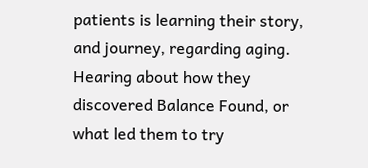patients is learning their story, and journey, regarding aging. Hearing about how they discovered Balance Found, or what led them to try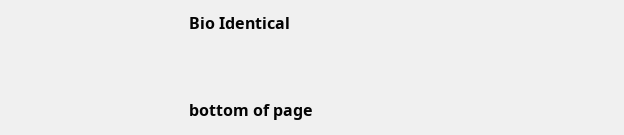Bio Identical


bottom of page